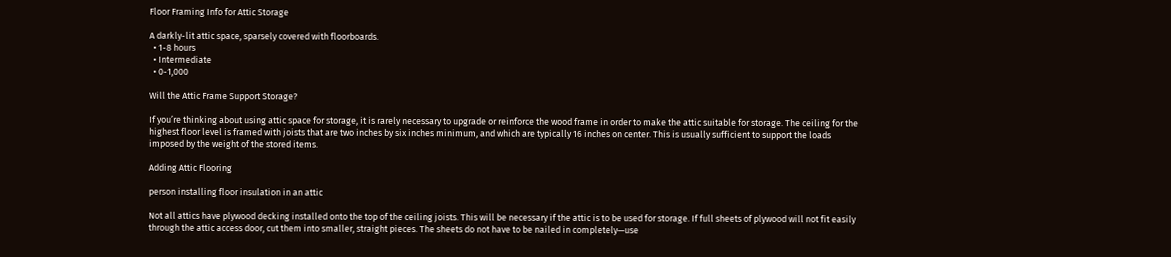Floor Framing Info for Attic Storage

A darkly-lit attic space, sparsely covered with floorboards.
  • 1-8 hours
  • Intermediate
  • 0-1,000

Will the Attic Frame Support Storage?

If you’re thinking about using attic space for storage, it is rarely necessary to upgrade or reinforce the wood frame in order to make the attic suitable for storage. The ceiling for the highest floor level is framed with joists that are two inches by six inches minimum, and which are typically 16 inches on center. This is usually sufficient to support the loads imposed by the weight of the stored items.

Adding Attic Flooring

person installing floor insulation in an attic

Not all attics have plywood decking installed onto the top of the ceiling joists. This will be necessary if the attic is to be used for storage. If full sheets of plywood will not fit easily through the attic access door, cut them into smaller, straight pieces. The sheets do not have to be nailed in completely—use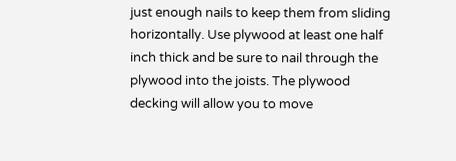just enough nails to keep them from sliding horizontally. Use plywood at least one half inch thick and be sure to nail through the plywood into the joists. The plywood decking will allow you to move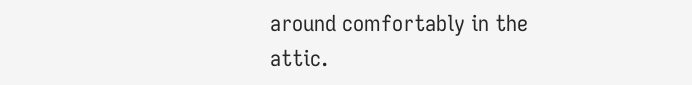around comfortably in the attic.